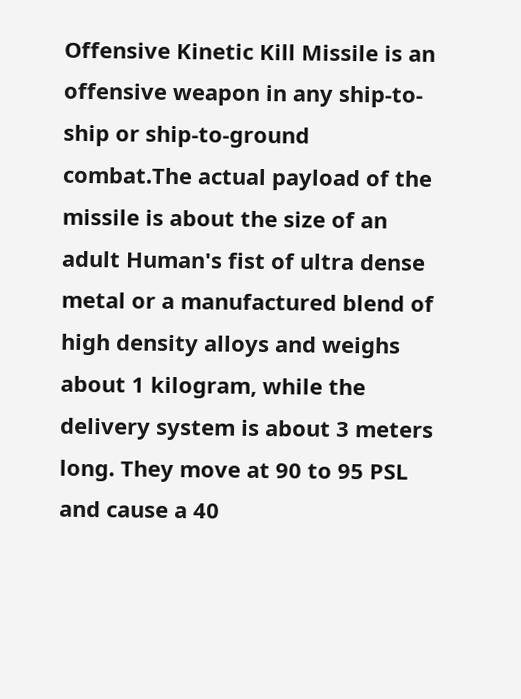Offensive Kinetic Kill Missile is an offensive weapon in any ship-to-ship or ship-to-ground combat.The actual payload of the missile is about the size of an adult Human's fist of ultra dense metal or a manufactured blend of high density alloys and weighs about 1 kilogram, while the delivery system is about 3 meters long. They move at 90 to 95 PSL and cause a 40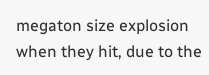megaton size explosion when they hit, due to the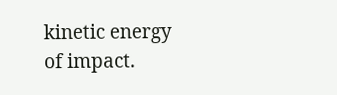kinetic energy of impact.